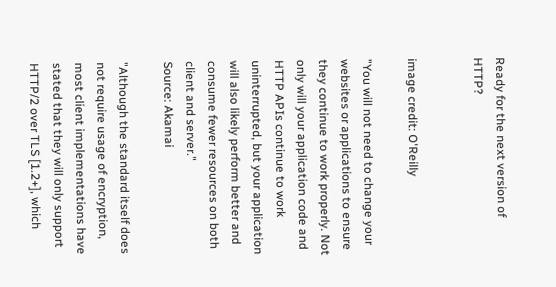Ready for the next version of HTTP?


image credit: O'Reilly

"You will not need to change your websites or applications to ensure they continue to work properly. Not only will your application code and HTTP APIs continue to work uninterrupted, but your application will also likely perform better and consume fewer resources on both client and server."
Source: Akamai

"Although the standard itself does not require usage of encryption, most client implementations have stated that they will only support HTTP/2 over TLS [1.2+], which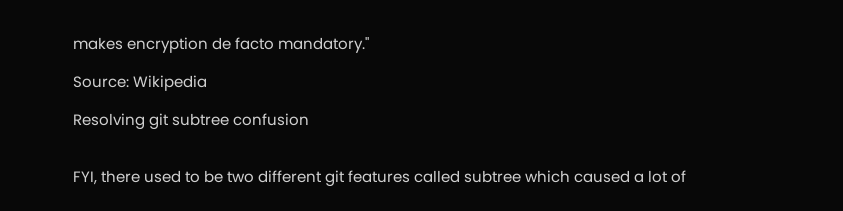makes encryption de facto mandatory."

Source: Wikipedia

Resolving git subtree confusion


FYI, there used to be two different git features called subtree which caused a lot of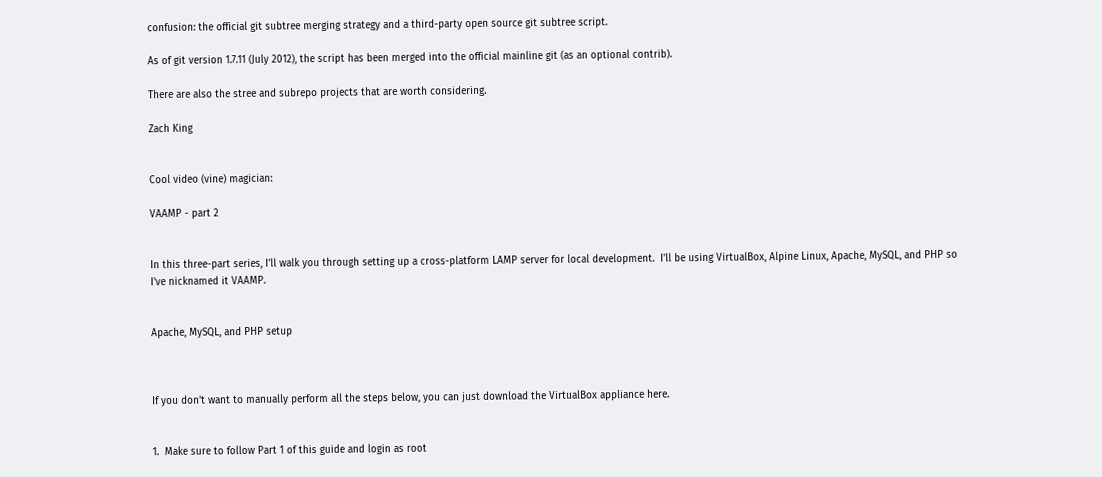confusion: the official git subtree merging strategy and a third-party open source git subtree script.

As of git version 1.7.11 (July 2012), the script has been merged into the official mainline git (as an optional contrib).

There are also the stree and subrepo projects that are worth considering.

Zach King


Cool video (vine) magician:

VAAMP - part 2


In this three-part series, I'll walk you through setting up a cross-platform LAMP server for local development.  I'll be using VirtualBox, Alpine Linux, Apache, MySQL, and PHP so I've nicknamed it VAAMP.


Apache, MySQL, and PHP setup



If you don't want to manually perform all the steps below, you can just download the VirtualBox appliance here.


1.  Make sure to follow Part 1 of this guide and login as root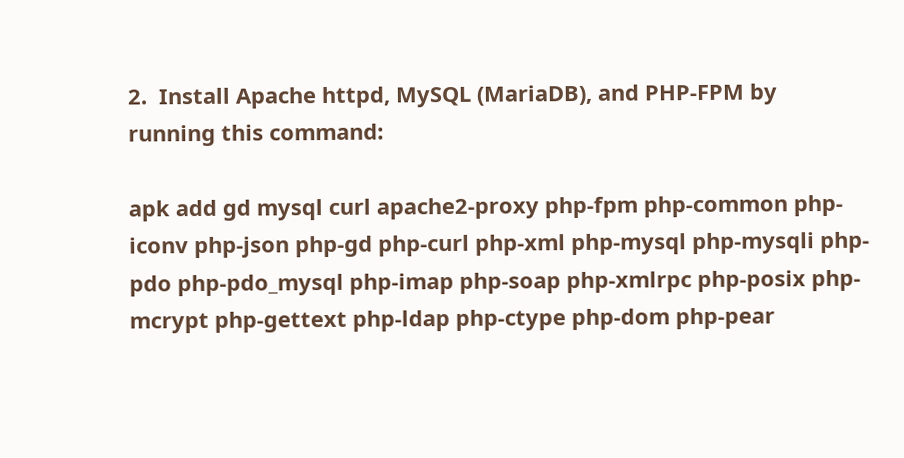2.  Install Apache httpd, MySQL (MariaDB), and PHP-FPM by running this command:

apk add gd mysql curl apache2-proxy php-fpm php-common php-iconv php-json php-gd php-curl php-xml php-mysql php-mysqli php-pdo php-pdo_mysql php-imap php-soap php-xmlrpc php-posix php-mcrypt php-gettext php-ldap php-ctype php-dom php-pear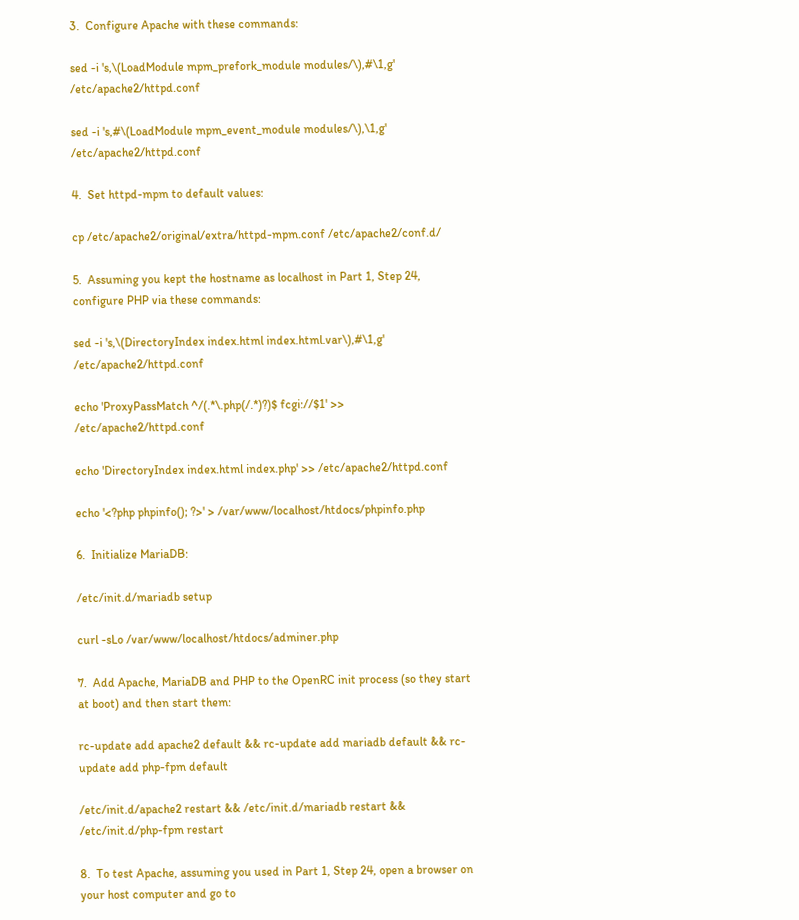3.  Configure Apache with these commands:

sed -i 's,\(LoadModule mpm_prefork_module modules/\),#\1,g' /etc/apache2/httpd.conf

sed -i 's,#\(LoadModule mpm_event_module modules/\),\1,g' /etc/apache2/httpd.conf

4.  Set httpd-mpm to default values:

cp /etc/apache2/original/extra/httpd-mpm.conf /etc/apache2/conf.d/

5.  Assuming you kept the hostname as localhost in Part 1, Step 24, configure PHP via these commands:

sed -i 's,\(DirectoryIndex index.html index.html.var\),#\1,g' /etc/apache2/httpd.conf

echo 'ProxyPassMatch ^/(.*\.php(/.*)?)$ fcgi://$1' >> /etc/apache2/httpd.conf

echo 'DirectoryIndex index.html index.php' >> /etc/apache2/httpd.conf

echo '<?php phpinfo(); ?>' > /var/www/localhost/htdocs/phpinfo.php

6.  Initialize MariaDB:

/etc/init.d/mariadb setup

curl -sLo /var/www/localhost/htdocs/adminer.php

7.  Add Apache, MariaDB and PHP to the OpenRC init process (so they start at boot) and then start them:

rc-update add apache2 default && rc-update add mariadb default && rc-update add php-fpm default

/etc/init.d/apache2 restart && /etc/init.d/mariadb restart && /etc/init.d/php-fpm restart

8.  To test Apache, assuming you used in Part 1, Step 24, open a browser on your host computer and go to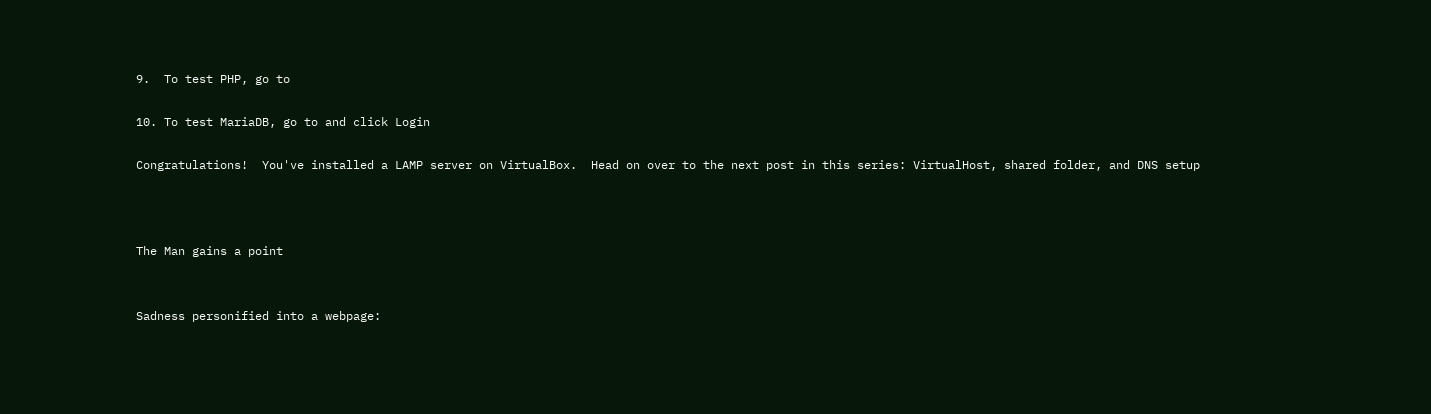9.  To test PHP, go to

10. To test MariaDB, go to and click Login

Congratulations!  You've installed a LAMP server on VirtualBox.  Head on over to the next post in this series: VirtualHost, shared folder, and DNS setup



The Man gains a point


Sadness personified into a webpage: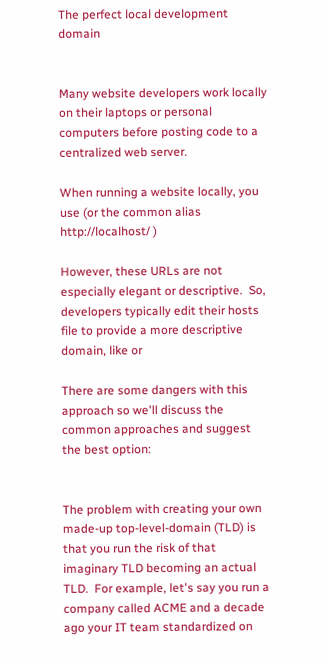The perfect local development domain


Many website developers work locally on their laptops or personal computers before posting code to a centralized web server.

When running a website locally, you use (or the common alias http://localhost/ )

However, these URLs are not especially elegant or descriptive.  So, developers typically edit their hosts file to provide a more descriptive domain, like or

There are some dangers with this approach so we'll discuss the common approaches and suggest the best option:


The problem with creating your own made-up top-level-domain (TLD) is that you run the risk of that imaginary TLD becoming an actual TLD.  For example, let's say you run a company called ACME and a decade ago your IT team standardized on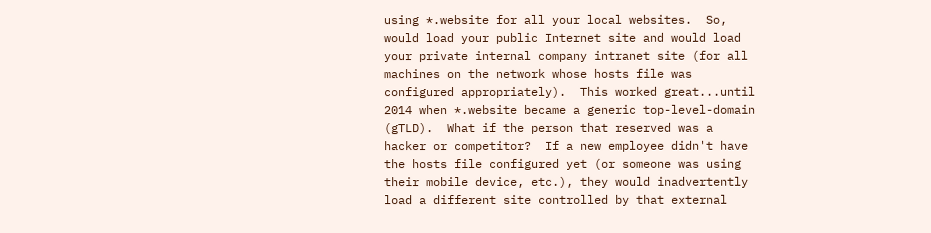using *.website for all your local websites.  So, would load your public Internet site and would load your private internal company intranet site (for all machines on the network whose hosts file was configured appropriately).  This worked great...until 2014 when *.website became a generic top-level-domain (gTLD).  What if the person that reserved was a hacker or competitor?  If a new employee didn't have the hosts file configured yet (or someone was using their mobile device, etc.), they would inadvertently load a different site controlled by that external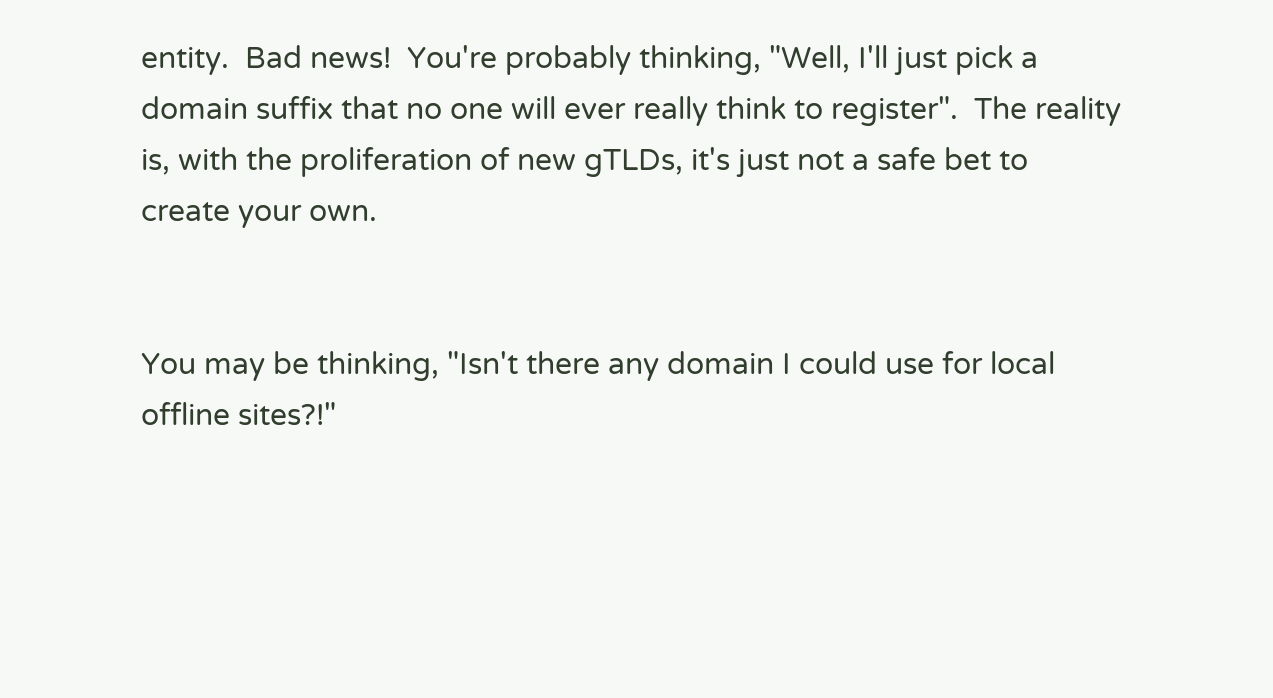entity.  Bad news!  You're probably thinking, "Well, I'll just pick a domain suffix that no one will ever really think to register".  The reality is, with the proliferation of new gTLDs, it's just not a safe bet to create your own.


You may be thinking, "Isn't there any domain I could use for local offline sites?!"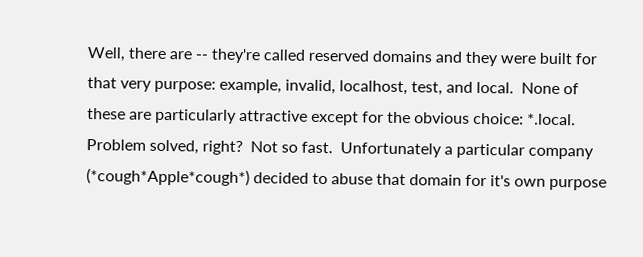Well, there are -- they're called reserved domains and they were built for that very purpose: example, invalid, localhost, test, and local.  None of these are particularly attractive except for the obvious choice: *.local.  Problem solved, right?  Not so fast.  Unfortunately a particular company (*cough*Apple*cough*) decided to abuse that domain for it's own purpose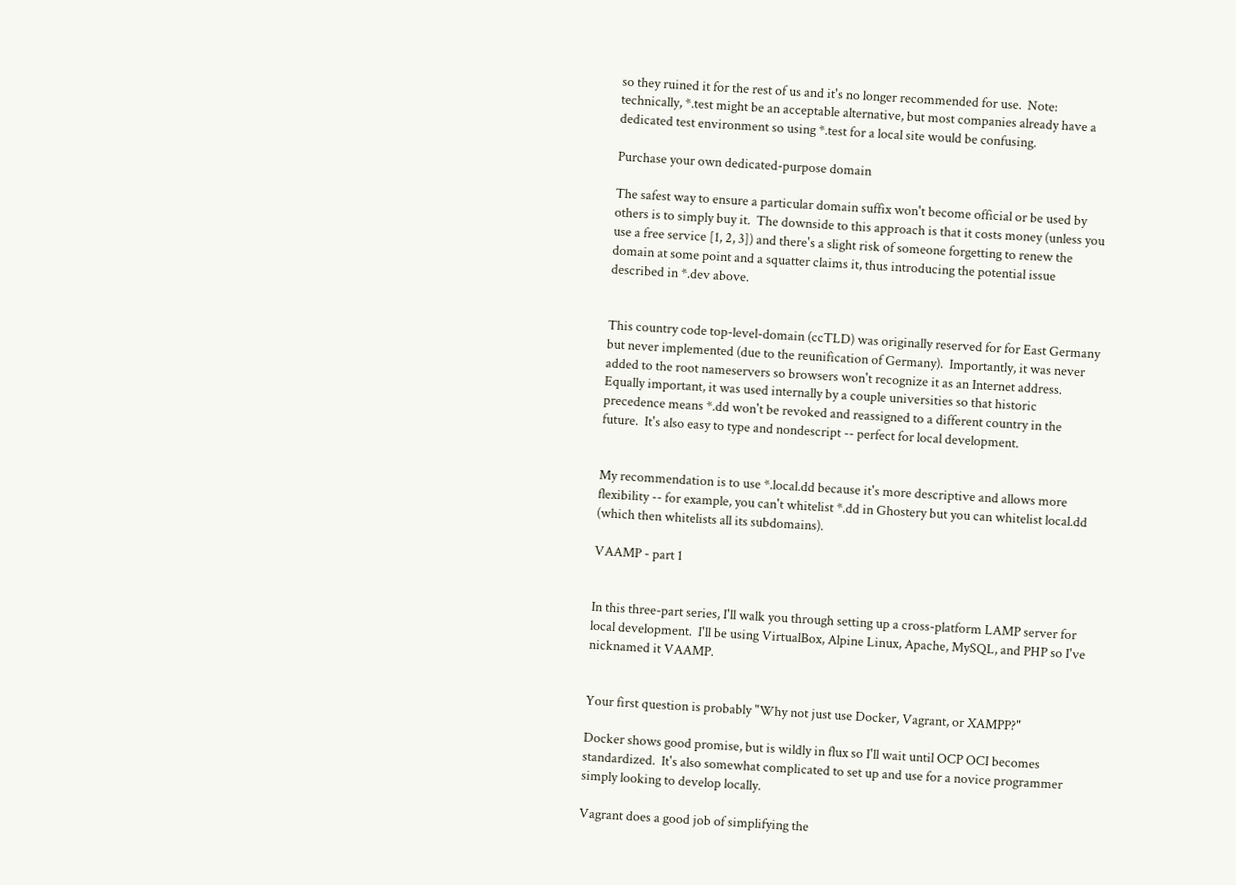so they ruined it for the rest of us and it's no longer recommended for use.  Note: technically, *.test might be an acceptable alternative, but most companies already have a dedicated test environment so using *.test for a local site would be confusing.

Purchase your own dedicated-purpose domain

The safest way to ensure a particular domain suffix won't become official or be used by others is to simply buy it.  The downside to this approach is that it costs money (unless you use a free service [1, 2, 3]) and there's a slight risk of someone forgetting to renew the domain at some point and a squatter claims it, thus introducing the potential issue described in *.dev above.


This country code top-level-domain (ccTLD) was originally reserved for for East Germany but never implemented (due to the reunification of Germany).  Importantly, it was never added to the root nameservers so browsers won't recognize it as an Internet address.  Equally important, it was used internally by a couple universities so that historic precedence means *.dd won't be revoked and reassigned to a different country in the future.  It's also easy to type and nondescript -- perfect for local development.


My recommendation is to use *.local.dd because it's more descriptive and allows more flexibility -- for example, you can't whitelist *.dd in Ghostery but you can whitelist local.dd (which then whitelists all its subdomains).

VAAMP - part 1


In this three-part series, I'll walk you through setting up a cross-platform LAMP server for local development.  I'll be using VirtualBox, Alpine Linux, Apache, MySQL, and PHP so I've nicknamed it VAAMP.


Your first question is probably "Why not just use Docker, Vagrant, or XAMPP?"

Docker shows good promise, but is wildly in flux so I'll wait until OCP OCI becomes standardized.  It's also somewhat complicated to set up and use for a novice programmer simply looking to develop locally.

Vagrant does a good job of simplifying the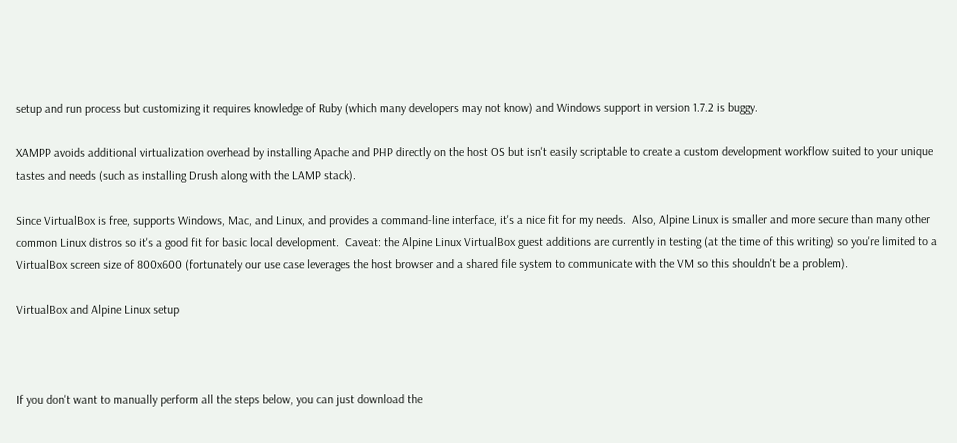setup and run process but customizing it requires knowledge of Ruby (which many developers may not know) and Windows support in version 1.7.2 is buggy.

XAMPP avoids additional virtualization overhead by installing Apache and PHP directly on the host OS but isn't easily scriptable to create a custom development workflow suited to your unique tastes and needs (such as installing Drush along with the LAMP stack).

Since VirtualBox is free, supports Windows, Mac, and Linux, and provides a command-line interface, it's a nice fit for my needs.  Also, Alpine Linux is smaller and more secure than many other common Linux distros so it's a good fit for basic local development.  Caveat: the Alpine Linux VirtualBox guest additions are currently in testing (at the time of this writing) so you're limited to a VirtualBox screen size of 800x600 (fortunately our use case leverages the host browser and a shared file system to communicate with the VM so this shouldn't be a problem).

VirtualBox and Alpine Linux setup



If you don't want to manually perform all the steps below, you can just download the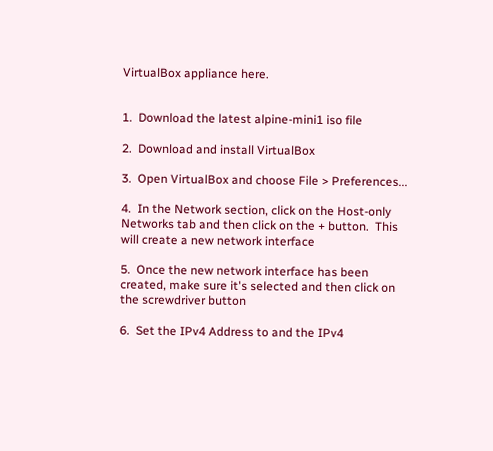VirtualBox appliance here.


1.  Download the latest alpine-mini1 iso file

2.  Download and install VirtualBox

3.  Open VirtualBox and choose File > Preferences...

4.  In the Network section, click on the Host-only Networks tab and then click on the + button.  This will create a new network interface

5.  Once the new network interface has been created, make sure it's selected and then click on the screwdriver button

6.  Set the IPv4 Address to and the IPv4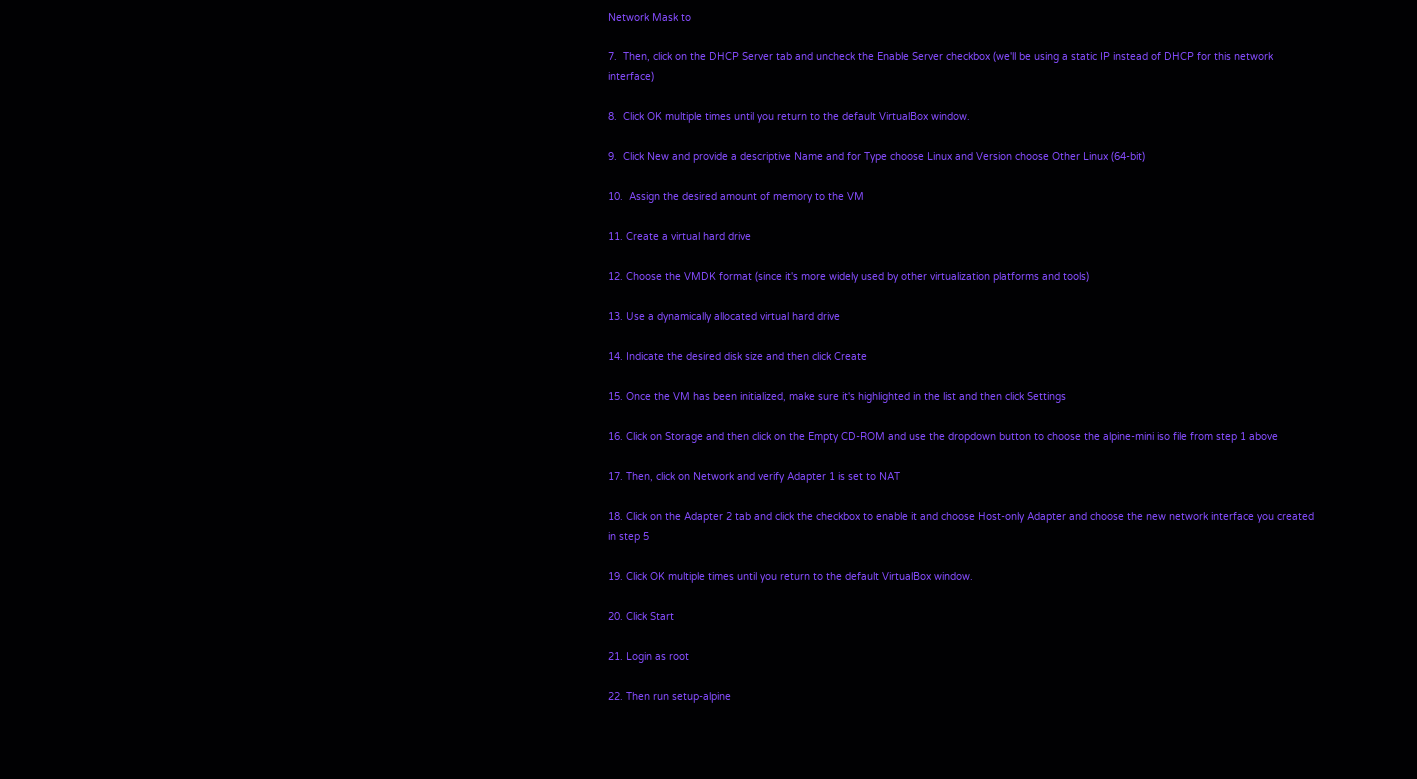Network Mask to

7.  Then, click on the DHCP Server tab and uncheck the Enable Server checkbox (we'll be using a static IP instead of DHCP for this network interface)

8.  Click OK multiple times until you return to the default VirtualBox window.

9.  Click New and provide a descriptive Name and for Type choose Linux and Version choose Other Linux (64-bit)

10.  Assign the desired amount of memory to the VM

11. Create a virtual hard drive

12. Choose the VMDK format (since it's more widely used by other virtualization platforms and tools)

13. Use a dynamically allocated virtual hard drive

14. Indicate the desired disk size and then click Create

15. Once the VM has been initialized, make sure it's highlighted in the list and then click Settings

16. Click on Storage and then click on the Empty CD-ROM and use the dropdown button to choose the alpine-mini iso file from step 1 above

17. Then, click on Network and verify Adapter 1 is set to NAT

18. Click on the Adapter 2 tab and click the checkbox to enable it and choose Host-only Adapter and choose the new network interface you created in step 5

19. Click OK multiple times until you return to the default VirtualBox window.

20. Click Start

21. Login as root

22. Then run setup-alpine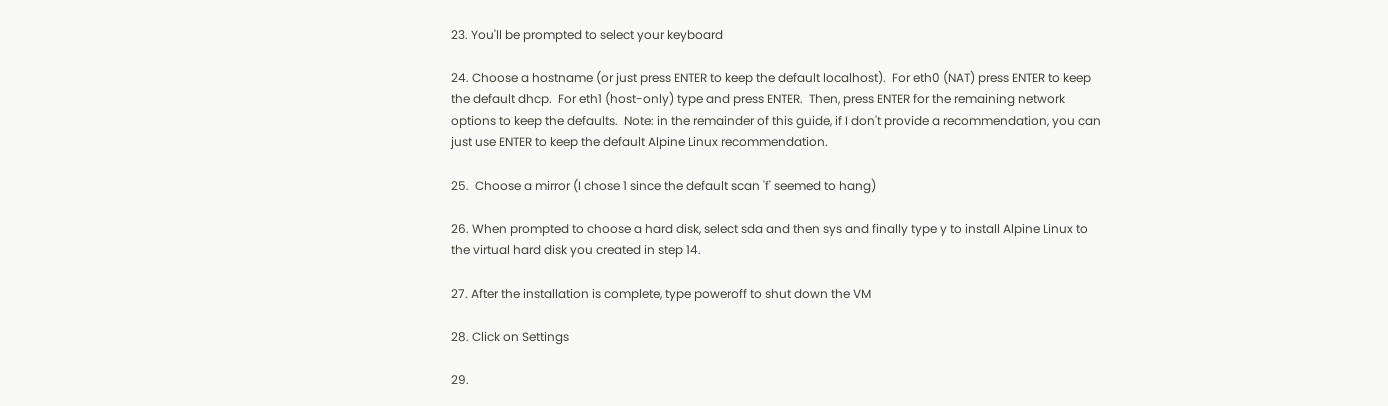23. You'll be prompted to select your keyboard

24. Choose a hostname (or just press ENTER to keep the default localhost).  For eth0 (NAT) press ENTER to keep the default dhcp.  For eth1 (host-only) type and press ENTER.  Then, press ENTER for the remaining network options to keep the defaults.  Note: in the remainder of this guide, if I don't provide a recommendation, you can just use ENTER to keep the default Alpine Linux recommendation.

25.  Choose a mirror (I chose 1 since the default scan 'f' seemed to hang)

26. When prompted to choose a hard disk, select sda and then sys and finally type y to install Alpine Linux to the virtual hard disk you created in step 14.

27. After the installation is complete, type poweroff to shut down the VM

28. Click on Settings

29.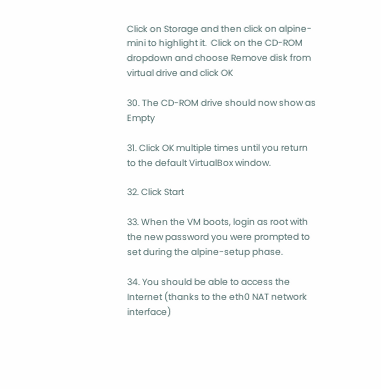Click on Storage and then click on alpine-mini to highlight it.  Click on the CD-ROM dropdown and choose Remove disk from virtual drive and click OK

30. The CD-ROM drive should now show as Empty

31. Click OK multiple times until you return to the default VirtualBox window.

32. Click Start

33. When the VM boots, login as root with the new password you were prompted to set during the alpine-setup phase.

34. You should be able to access the Internet (thanks to the eth0 NAT network interface)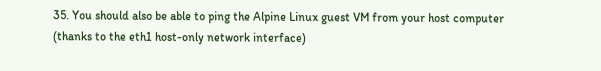35. You should also be able to ping the Alpine Linux guest VM from your host computer (thanks to the eth1 host-only network interface)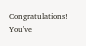Congratulations!  You've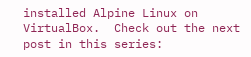installed Alpine Linux on VirtualBox.  Check out the next post in this series: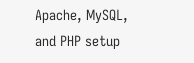Apache, MySQL, and PHP setup